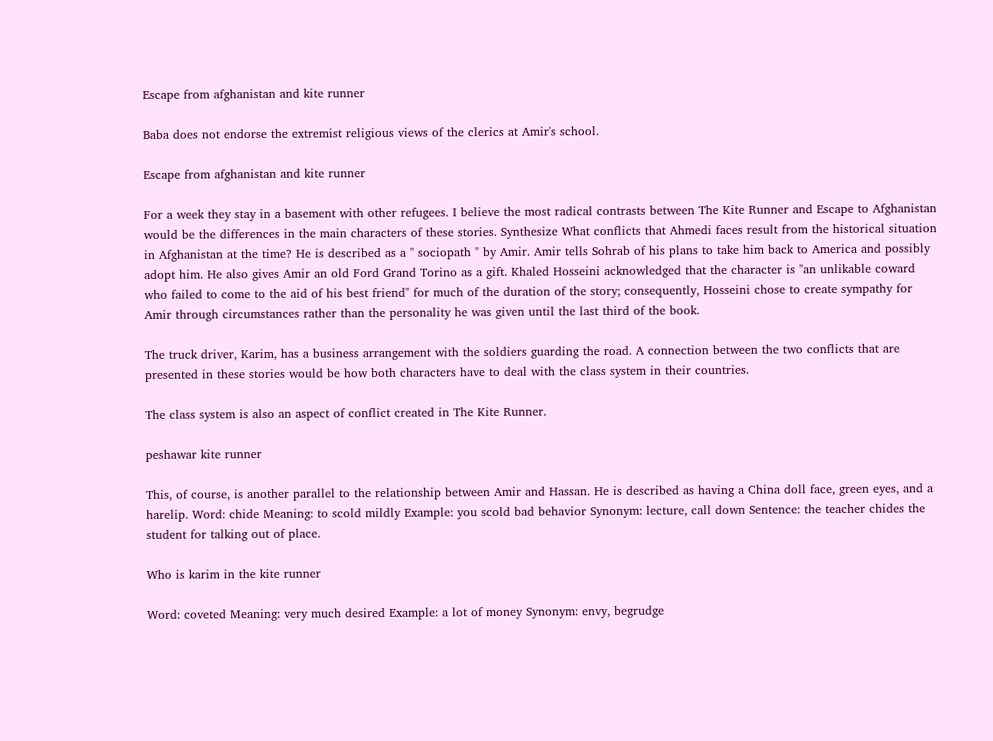Escape from afghanistan and kite runner

Baba does not endorse the extremist religious views of the clerics at Amir's school.

Escape from afghanistan and kite runner

For a week they stay in a basement with other refugees. I believe the most radical contrasts between The Kite Runner and Escape to Afghanistan would be the differences in the main characters of these stories. Synthesize What conflicts that Ahmedi faces result from the historical situation in Afghanistan at the time? He is described as a " sociopath " by Amir. Amir tells Sohrab of his plans to take him back to America and possibly adopt him. He also gives Amir an old Ford Grand Torino as a gift. Khaled Hosseini acknowledged that the character is "an unlikable coward who failed to come to the aid of his best friend" for much of the duration of the story; consequently, Hosseini chose to create sympathy for Amir through circumstances rather than the personality he was given until the last third of the book.

The truck driver, Karim, has a business arrangement with the soldiers guarding the road. A connection between the two conflicts that are presented in these stories would be how both characters have to deal with the class system in their countries.

The class system is also an aspect of conflict created in The Kite Runner.

peshawar kite runner

This, of course, is another parallel to the relationship between Amir and Hassan. He is described as having a China doll face, green eyes, and a harelip. Word: chide Meaning: to scold mildly Example: you scold bad behavior Synonym: lecture, call down Sentence: the teacher chides the student for talking out of place.

Who is karim in the kite runner

Word: coveted Meaning: very much desired Example: a lot of money Synonym: envy, begrudge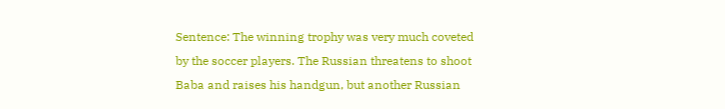Sentence: The winning trophy was very much coveted by the soccer players. The Russian threatens to shoot Baba and raises his handgun, but another Russian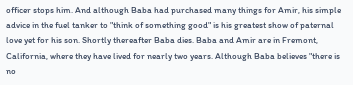officer stops him. And although Baba had purchased many things for Amir, his simple advice in the fuel tanker to "think of something good" is his greatest show of paternal love yet for his son. Shortly thereafter Baba dies. Baba and Amir are in Fremont, California, where they have lived for nearly two years. Although Baba believes "there is no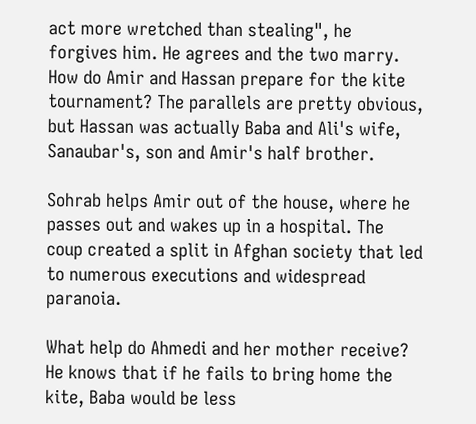act more wretched than stealing", he forgives him. He agrees and the two marry. How do Amir and Hassan prepare for the kite tournament? The parallels are pretty obvious, but Hassan was actually Baba and Ali's wife, Sanaubar's, son and Amir's half brother.

Sohrab helps Amir out of the house, where he passes out and wakes up in a hospital. The coup created a split in Afghan society that led to numerous executions and widespread paranoia.

What help do Ahmedi and her mother receive? He knows that if he fails to bring home the kite, Baba would be less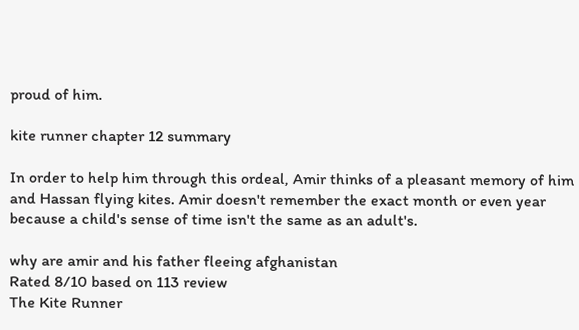proud of him.

kite runner chapter 12 summary

In order to help him through this ordeal, Amir thinks of a pleasant memory of him and Hassan flying kites. Amir doesn't remember the exact month or even year because a child's sense of time isn't the same as an adult's.

why are amir and his father fleeing afghanistan
Rated 8/10 based on 113 review
The Kite Runner